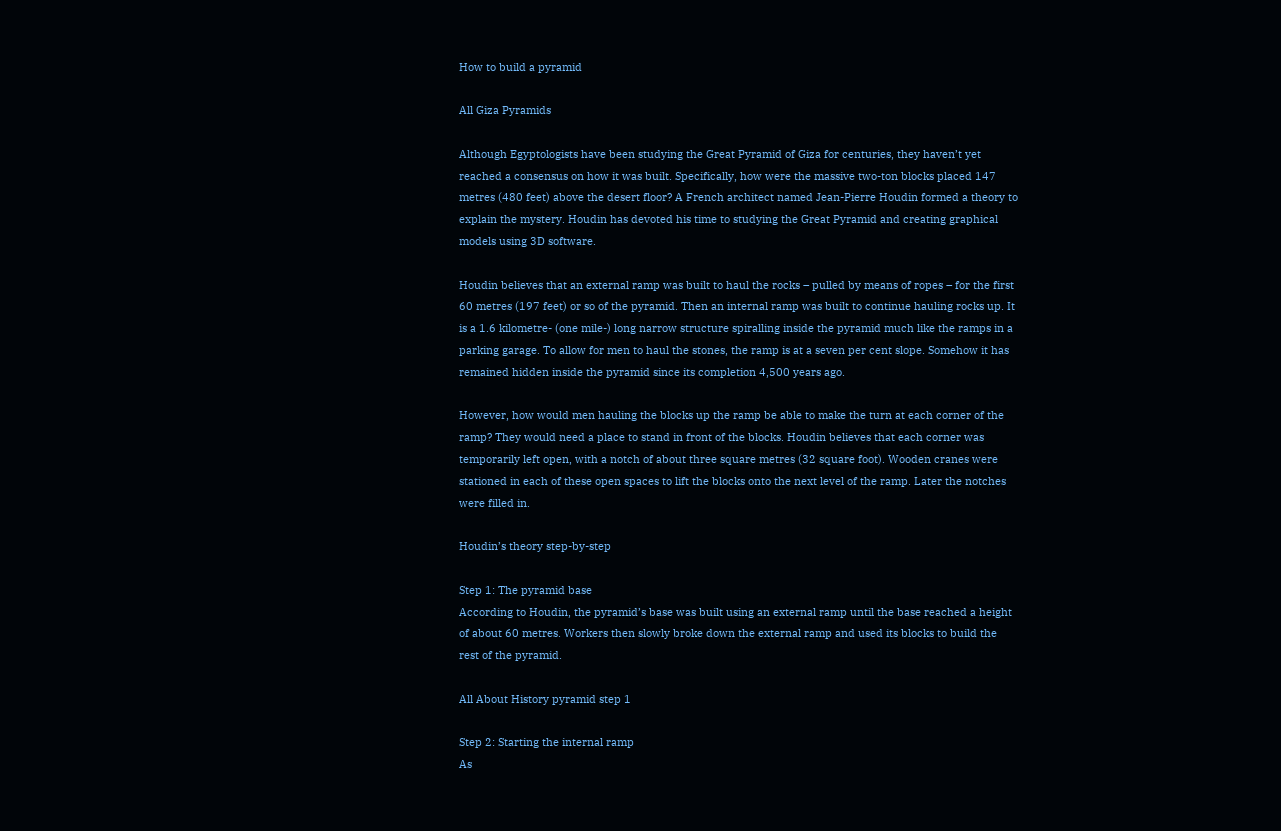How to build a pyramid

All Giza Pyramids

Although Egyptologists have been studying the Great Pyramid of Giza for centuries, they haven’t yet reached a consensus on how it was built. Specifically, how were the massive two-ton blocks placed 147 metres (480 feet) above the desert floor? A French architect named Jean-Pierre Houdin formed a theory to explain the mystery. Houdin has devoted his time to studying the Great Pyramid and creating graphical models using 3D software.

Houdin believes that an external ramp was built to haul the rocks – pulled by means of ropes – for the first 60 metres (197 feet) or so of the pyramid. Then an internal ramp was built to continue hauling rocks up. It is a 1.6 kilometre- (one mile-) long narrow structure spiralling inside the pyramid much like the ramps in a parking garage. To allow for men to haul the stones, the ramp is at a seven per cent slope. Somehow it has remained hidden inside the pyramid since its completion 4,500 years ago.

However, how would men hauling the blocks up the ramp be able to make the turn at each corner of the ramp? They would need a place to stand in front of the blocks. Houdin believes that each corner was temporarily left open, with a notch of about three square metres (32 square foot). Wooden cranes were stationed in each of these open spaces to lift the blocks onto the next level of the ramp. Later the notches were filled in.

Houdin’s theory step-by-step

Step 1: The pyramid base
According to Houdin, the pyramid’s base was built using an external ramp until the base reached a height of about 60 metres. Workers then slowly broke down the external ramp and used its blocks to build the rest of the pyramid.

All About History pyramid step 1

Step 2: Starting the internal ramp
As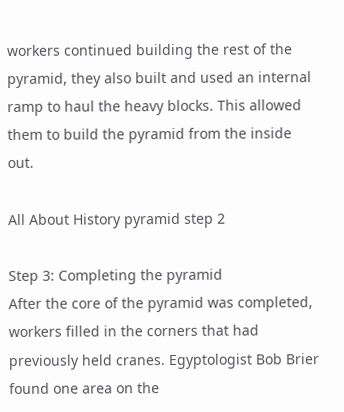workers continued building the rest of the pyramid, they also built and used an internal ramp to haul the heavy blocks. This allowed them to build the pyramid from the inside out.

All About History pyramid step 2

Step 3: Completing the pyramid
After the core of the pyramid was completed, workers filled in the corners that had previously held cranes. Egyptologist Bob Brier found one area on the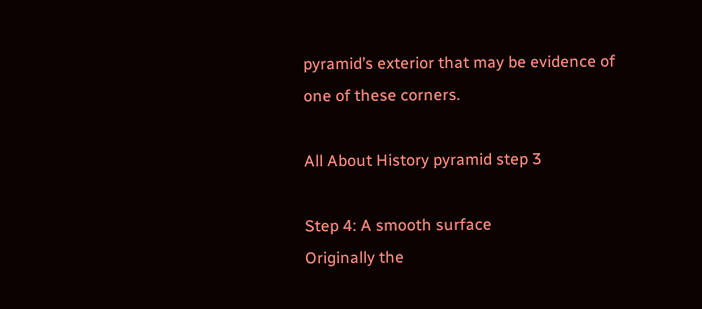pyramid’s exterior that may be evidence of one of these corners.

All About History pyramid step 3

Step 4: A smooth surface
Originally the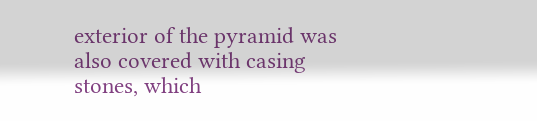exterior of the pyramid was also covered with casing stones, which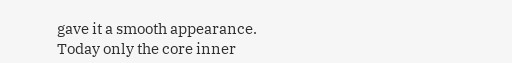gave it a smooth appearance. Today only the core inner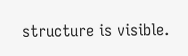structure is visible.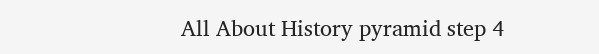All About History pyramid step 4